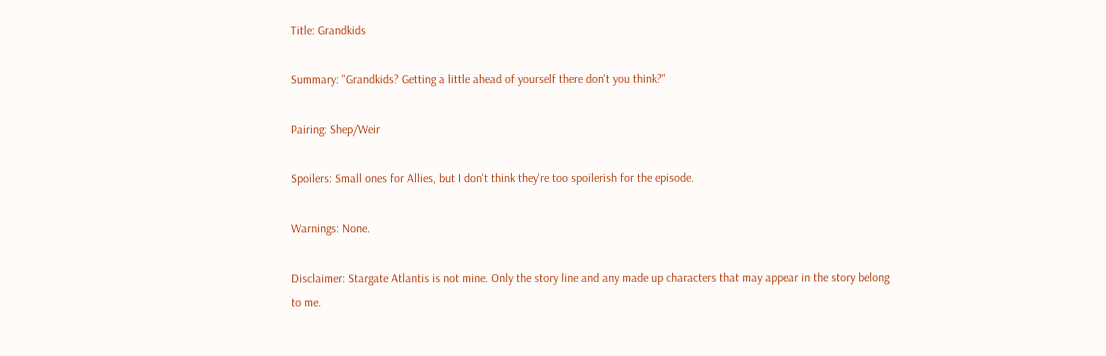Title: Grandkids

Summary: "Grandkids? Getting a little ahead of yourself there don't you think?"

Pairing: Shep/Weir

Spoilers: Small ones for Allies, but I don't think they're too spoilerish for the episode.

Warnings: None.

Disclaimer: Stargate Atlantis is not mine. Only the story line and any made up characters that may appear in the story belong to me.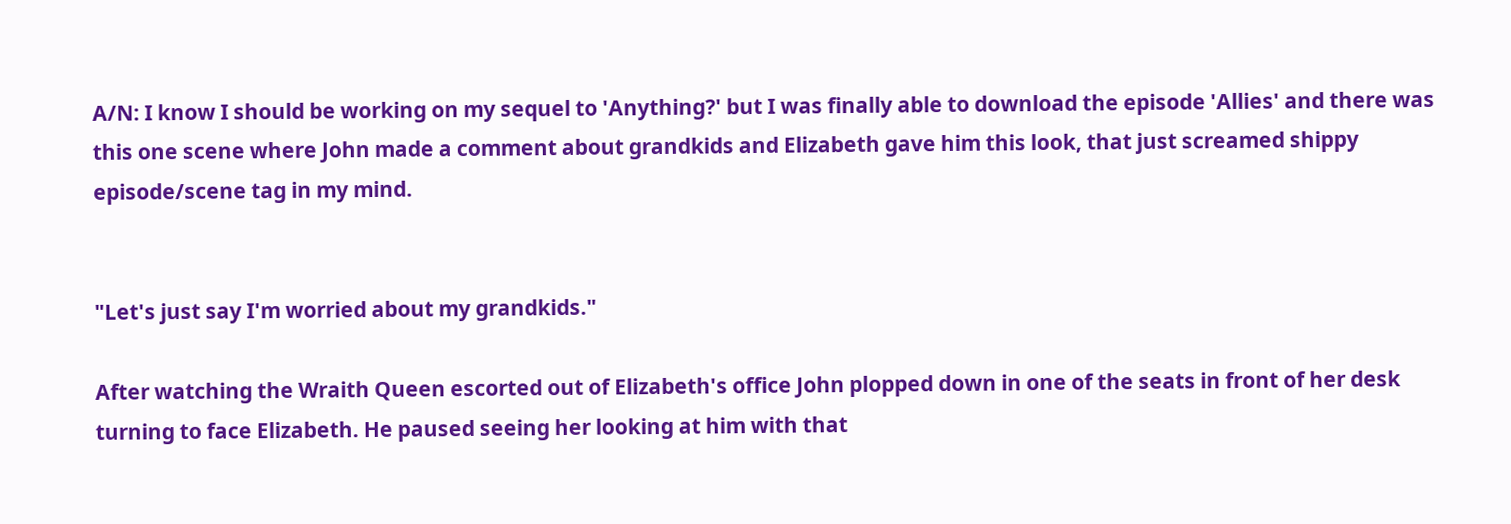A/N: I know I should be working on my sequel to 'Anything?' but I was finally able to download the episode 'Allies' and there was this one scene where John made a comment about grandkids and Elizabeth gave him this look, that just screamed shippy episode/scene tag in my mind.


"Let's just say I'm worried about my grandkids."

After watching the Wraith Queen escorted out of Elizabeth's office John plopped down in one of the seats in front of her desk turning to face Elizabeth. He paused seeing her looking at him with that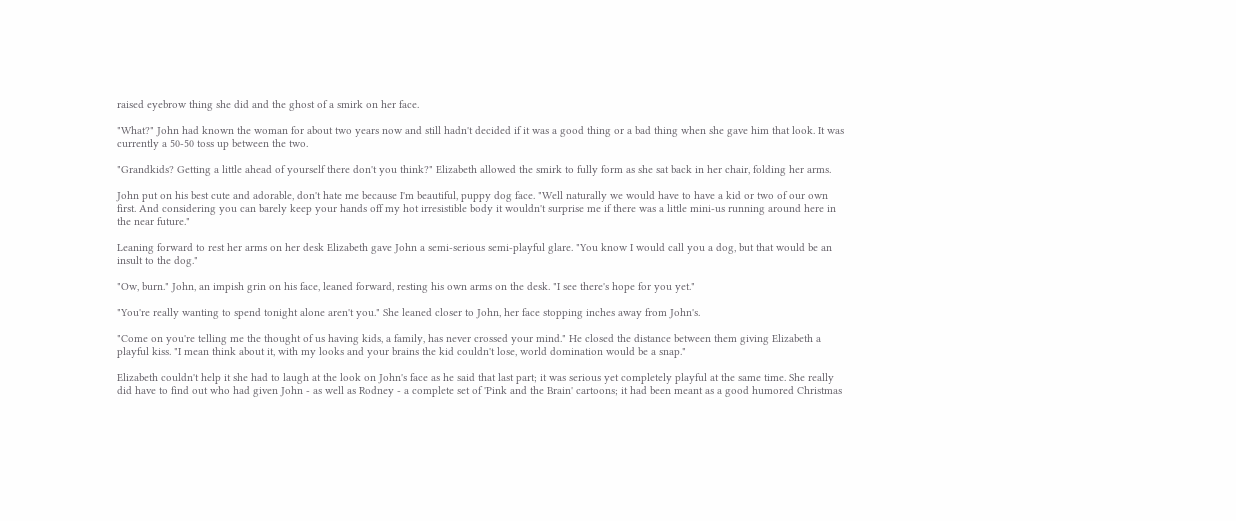raised eyebrow thing she did and the ghost of a smirk on her face.

"What?" John had known the woman for about two years now and still hadn't decided if it was a good thing or a bad thing when she gave him that look. It was currently a 50-50 toss up between the two.

"Grandkids? Getting a little ahead of yourself there don't you think?" Elizabeth allowed the smirk to fully form as she sat back in her chair, folding her arms.

John put on his best cute and adorable, don't hate me because I'm beautiful, puppy dog face. "Well naturally we would have to have a kid or two of our own first. And considering you can barely keep your hands off my hot irresistible body it wouldn't surprise me if there was a little mini-us running around here in the near future."

Leaning forward to rest her arms on her desk Elizabeth gave John a semi-serious semi-playful glare. "You know I would call you a dog, but that would be an insult to the dog."

"Ow, burn." John, an impish grin on his face, leaned forward, resting his own arms on the desk. "I see there's hope for you yet."

"You're really wanting to spend tonight alone aren't you." She leaned closer to John, her face stopping inches away from John's.

"Come on you're telling me the thought of us having kids, a family, has never crossed your mind." He closed the distance between them giving Elizabeth a playful kiss. "I mean think about it, with my looks and your brains the kid couldn't lose, world domination would be a snap."

Elizabeth couldn't help it she had to laugh at the look on John's face as he said that last part; it was serious yet completely playful at the same time. She really did have to find out who had given John - as well as Rodney - a complete set of 'Pink and the Brain' cartoons; it had been meant as a good humored Christmas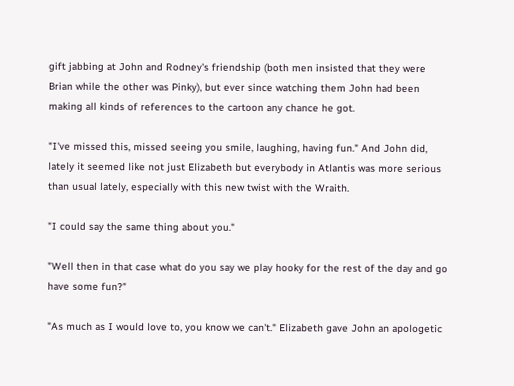gift jabbing at John and Rodney's friendship (both men insisted that they were Brian while the other was Pinky), but ever since watching them John had been making all kinds of references to the cartoon any chance he got.

"I've missed this, missed seeing you smile, laughing, having fun." And John did, lately it seemed like not just Elizabeth but everybody in Atlantis was more serious than usual lately, especially with this new twist with the Wraith.

"I could say the same thing about you."

"Well then in that case what do you say we play hooky for the rest of the day and go have some fun?"

"As much as I would love to, you know we can't." Elizabeth gave John an apologetic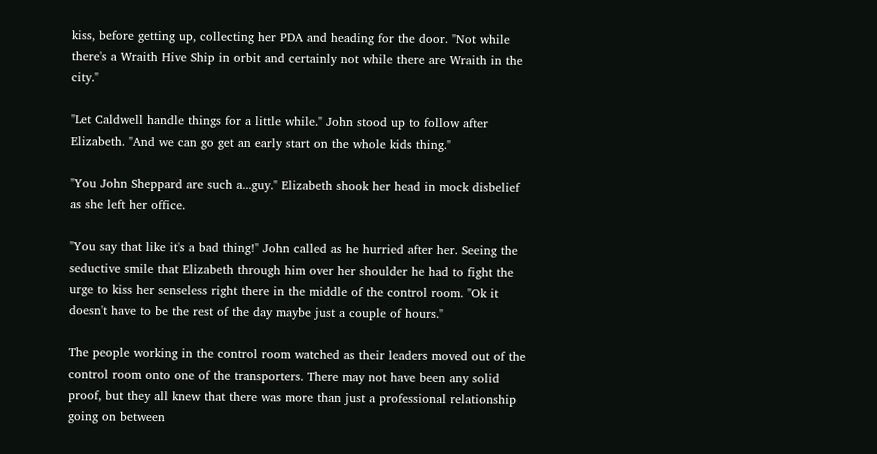kiss, before getting up, collecting her PDA and heading for the door. "Not while there's a Wraith Hive Ship in orbit and certainly not while there are Wraith in the city."

"Let Caldwell handle things for a little while." John stood up to follow after Elizabeth. "And we can go get an early start on the whole kids thing."

"You John Sheppard are such a...guy." Elizabeth shook her head in mock disbelief as she left her office.

"You say that like it's a bad thing!" John called as he hurried after her. Seeing the seductive smile that Elizabeth through him over her shoulder he had to fight the urge to kiss her senseless right there in the middle of the control room. "Ok it doesn't have to be the rest of the day maybe just a couple of hours."

The people working in the control room watched as their leaders moved out of the control room onto one of the transporters. There may not have been any solid proof, but they all knew that there was more than just a professional relationship going on between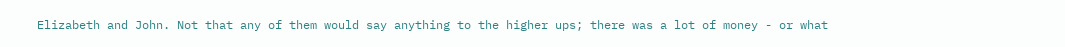Elizabeth and John. Not that any of them would say anything to the higher ups; there was a lot of money - or what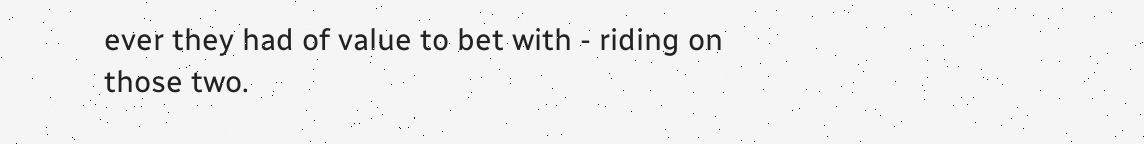ever they had of value to bet with - riding on those two.